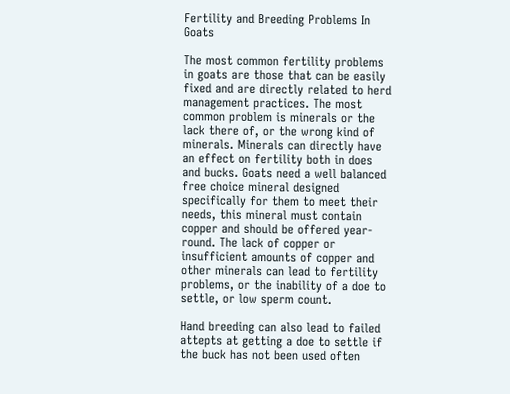Fertility and Breeding Problems In Goats

The most common fertility problems in goats are those that can be easily fixed and are directly related to herd management practices. The most common problem is minerals or the lack there of, or the wrong kind of minerals. Minerals can directly have an effect on fertility both in does and bucks. Goats need a well balanced free choice mineral designed specifically for them to meet their needs, this mineral must contain copper and should be offered year-round. The lack of copper or insufficient amounts of copper and other minerals can lead to fertility problems, or the inability of a doe to settle, or low sperm count.

Hand breeding can also lead to failed attepts at getting a doe to settle if the buck has not been used often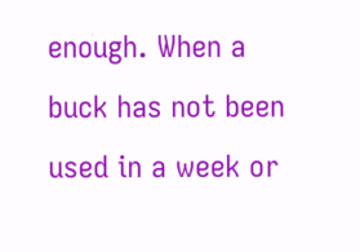enough. When a buck has not been used in a week or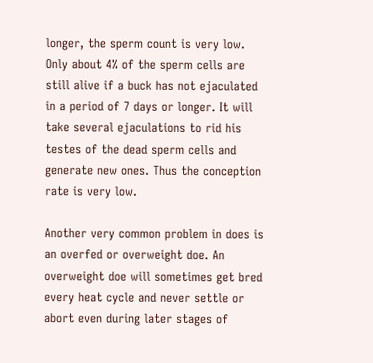longer, the sperm count is very low. Only about 4% of the sperm cells are still alive if a buck has not ejaculated in a period of 7 days or longer. It will take several ejaculations to rid his testes of the dead sperm cells and generate new ones. Thus the conception rate is very low.

Another very common problem in does is an overfed or overweight doe. An overweight doe will sometimes get bred every heat cycle and never settle or abort even during later stages of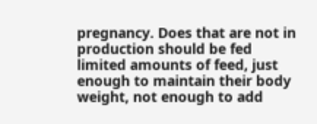pregnancy. Does that are not in production should be fed limited amounts of feed, just enough to maintain their body weight, not enough to add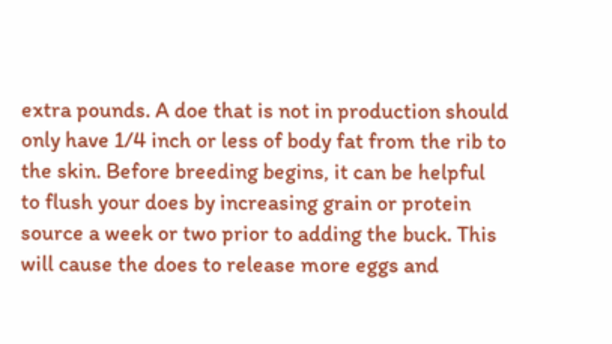extra pounds. A doe that is not in production should only have 1/4 inch or less of body fat from the rib to the skin. Before breeding begins, it can be helpful to flush your does by increasing grain or protein source a week or two prior to adding the buck. This will cause the does to release more eggs and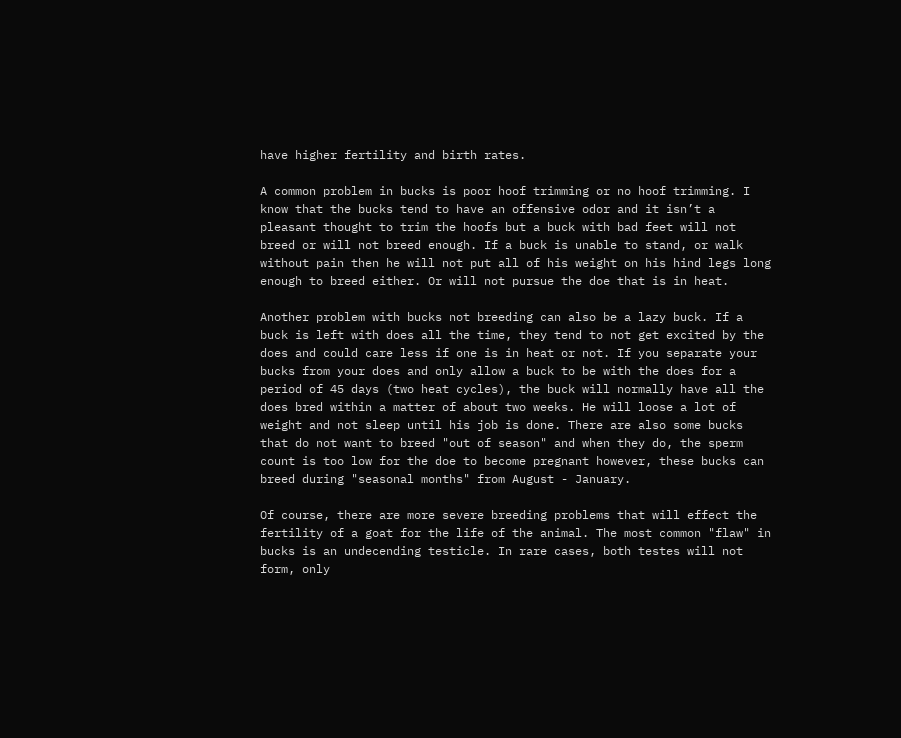have higher fertility and birth rates.

A common problem in bucks is poor hoof trimming or no hoof trimming. I know that the bucks tend to have an offensive odor and it isn’t a pleasant thought to trim the hoofs but a buck with bad feet will not breed or will not breed enough. If a buck is unable to stand, or walk without pain then he will not put all of his weight on his hind legs long enough to breed either. Or will not pursue the doe that is in heat.

Another problem with bucks not breeding can also be a lazy buck. If a buck is left with does all the time, they tend to not get excited by the does and could care less if one is in heat or not. If you separate your bucks from your does and only allow a buck to be with the does for a period of 45 days (two heat cycles), the buck will normally have all the does bred within a matter of about two weeks. He will loose a lot of weight and not sleep until his job is done. There are also some bucks that do not want to breed "out of season" and when they do, the sperm count is too low for the doe to become pregnant however, these bucks can breed during "seasonal months" from August - January.

Of course, there are more severe breeding problems that will effect the fertility of a goat for the life of the animal. The most common "flaw" in bucks is an undecending testicle. In rare cases, both testes will not form, only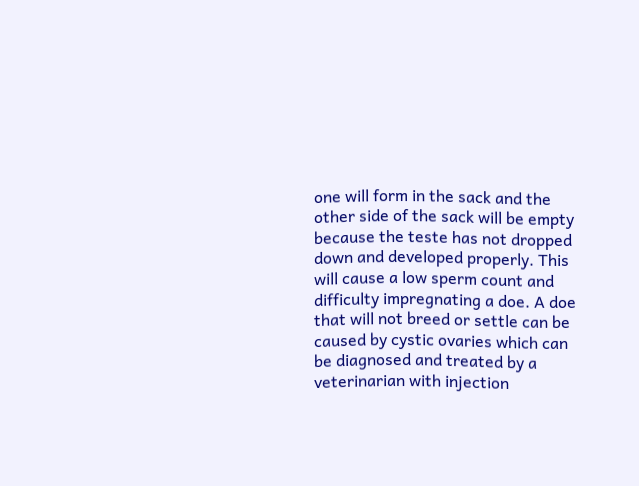one will form in the sack and the other side of the sack will be empty because the teste has not dropped down and developed properly. This will cause a low sperm count and difficulty impregnating a doe. A doe that will not breed or settle can be caused by cystic ovaries which can be diagnosed and treated by a veterinarian with injection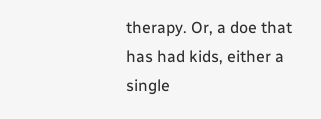therapy. Or, a doe that has had kids, either a single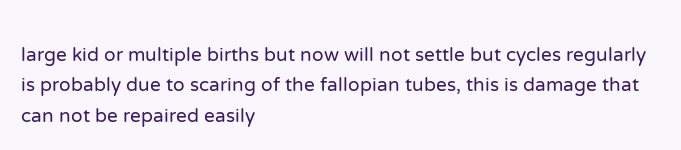large kid or multiple births but now will not settle but cycles regularly is probably due to scaring of the fallopian tubes, this is damage that can not be repaired easily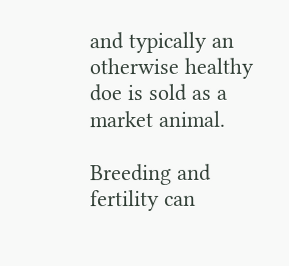and typically an otherwise healthy doe is sold as a market animal.

Breeding and fertility can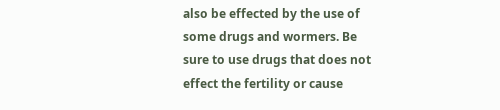also be effected by the use of some drugs and wormers. Be sure to use drugs that does not effect the fertility or cause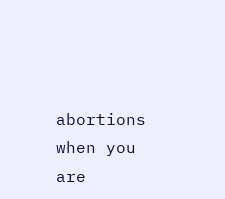abortions when you are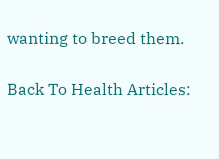wanting to breed them.

Back To Health Articles: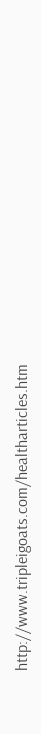http://www.tripleigoats.com/healtharticles.htm